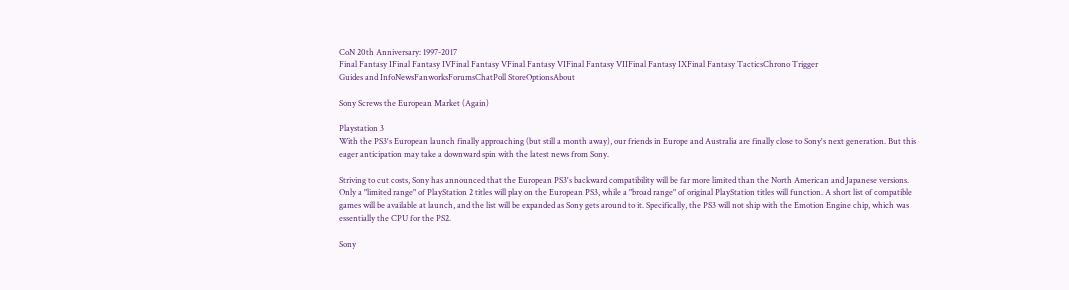CoN 20th Anniversary: 1997-2017
Final Fantasy IFinal Fantasy IVFinal Fantasy VFinal Fantasy VIFinal Fantasy VIIFinal Fantasy IXFinal Fantasy TacticsChrono Trigger
Guides and InfoNewsFanworksForumsChatPoll StoreOptionsAbout

Sony Screws the European Market (Again)

Playstation 3
With the PS3's European launch finally approaching (but still a month away), our friends in Europe and Australia are finally close to Sony's next generation. But this eager anticipation may take a downward spin with the latest news from Sony.

Striving to cut costs, Sony has announced that the European PS3's backward compatibility will be far more limited than the North American and Japanese versions. Only a "limited range" of PlayStation 2 titles will play on the European PS3, while a "broad range" of original PlayStation titles will function. A short list of compatible games will be available at launch, and the list will be expanded as Sony gets around to it. Specifically, the PS3 will not ship with the Emotion Engine chip, which was essentially the CPU for the PS2.

Sony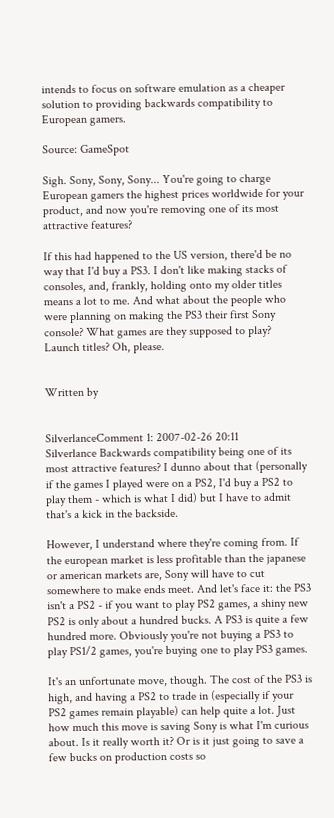intends to focus on software emulation as a cheaper solution to providing backwards compatibility to European gamers.

Source: GameSpot

Sigh. Sony, Sony, Sony... You're going to charge European gamers the highest prices worldwide for your product, and now you're removing one of its most attractive features?

If this had happened to the US version, there'd be no way that I'd buy a PS3. I don't like making stacks of consoles, and, frankly, holding onto my older titles means a lot to me. And what about the people who were planning on making the PS3 their first Sony console? What games are they supposed to play? Launch titles? Oh, please.


Written by


SilverlanceComment 1: 2007-02-26 20:11
Silverlance Backwards compatibility being one of its most attractive features? I dunno about that (personally if the games I played were on a PS2, I'd buy a PS2 to play them - which is what I did) but I have to admit that's a kick in the backside.

However, I understand where they're coming from. If the european market is less profitable than the japanese or american markets are, Sony will have to cut somewhere to make ends meet. And let's face it: the PS3 isn't a PS2 - if you want to play PS2 games, a shiny new PS2 is only about a hundred bucks. A PS3 is quite a few hundred more. Obviously you're not buying a PS3 to play PS1/2 games, you're buying one to play PS3 games.

It's an unfortunate move, though. The cost of the PS3 is high, and having a PS2 to trade in (especially if your PS2 games remain playable) can help quite a lot. Just how much this move is saving Sony is what I'm curious about. Is it really worth it? Or is it just going to save a few bucks on production costs so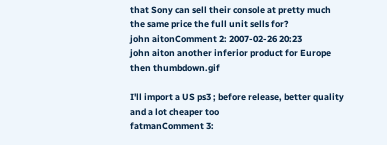that Sony can sell their console at pretty much the same price the full unit sells for?
john aitonComment 2: 2007-02-26 20:23
john aiton another inferior product for Europe then thumbdown.gif

I'll import a US ps3 ; before release, better quality and a lot cheaper too
fatmanComment 3: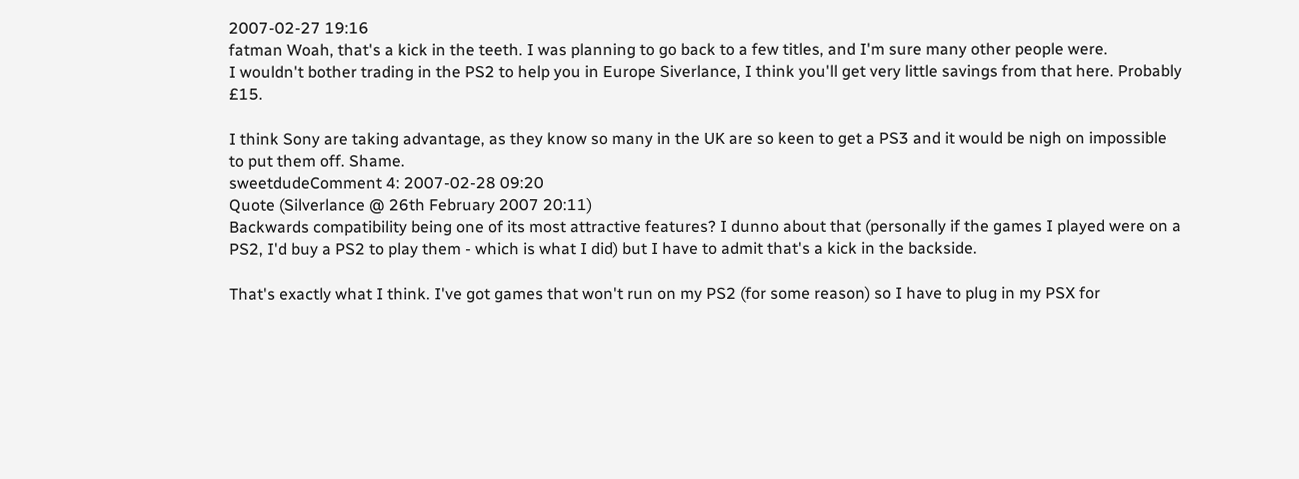2007-02-27 19:16
fatman Woah, that's a kick in the teeth. I was planning to go back to a few titles, and I'm sure many other people were.
I wouldn't bother trading in the PS2 to help you in Europe Siverlance, I think you'll get very little savings from that here. Probably £15.

I think Sony are taking advantage, as they know so many in the UK are so keen to get a PS3 and it would be nigh on impossible to put them off. Shame.
sweetdudeComment 4: 2007-02-28 09:20
Quote (Silverlance @ 26th February 2007 20:11)
Backwards compatibility being one of its most attractive features? I dunno about that (personally if the games I played were on a PS2, I'd buy a PS2 to play them - which is what I did) but I have to admit that's a kick in the backside.

That's exactly what I think. I've got games that won't run on my PS2 (for some reason) so I have to plug in my PSX for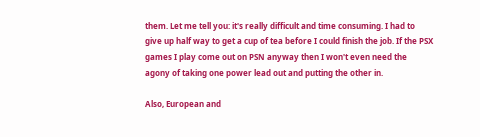them. Let me tell you: it's really difficult and time consuming. I had to give up half way to get a cup of tea before I could finish the job. If the PSX games I play come out on PSN anyway then I won't even need the agony of taking one power lead out and putting the other in.

Also, European and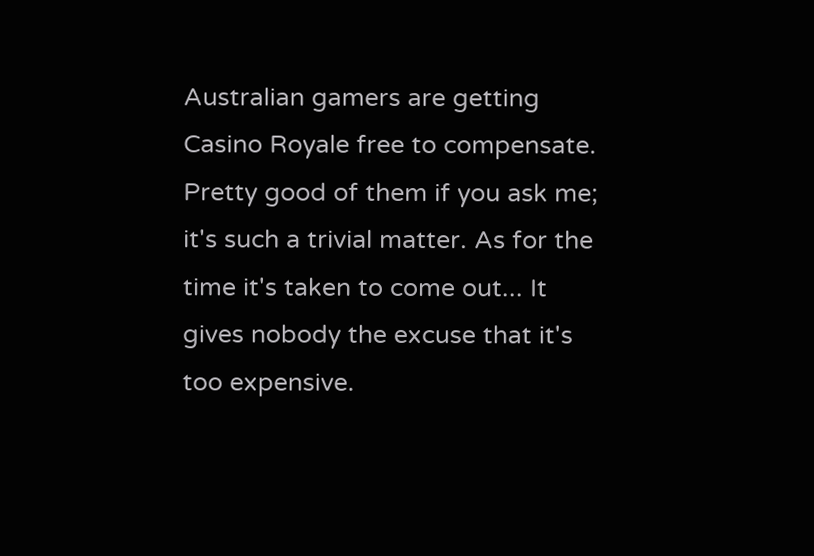Australian gamers are getting Casino Royale free to compensate. Pretty good of them if you ask me; it's such a trivial matter. As for the time it's taken to come out... It gives nobody the excuse that it's too expensive.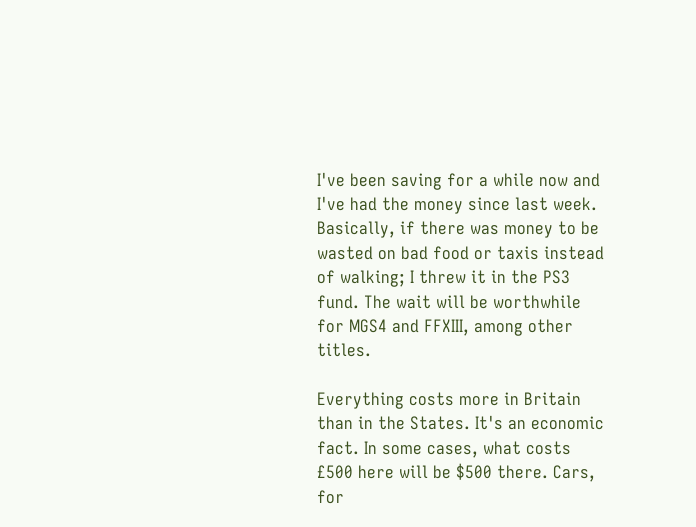I've been saving for a while now and I've had the money since last week. Basically, if there was money to be wasted on bad food or taxis instead of walking; I threw it in the PS3 fund. The wait will be worthwhile for MGS4 and FFXIII, among other titles.

Everything costs more in Britain than in the States. It's an economic fact. In some cases, what costs £500 here will be $500 there. Cars, for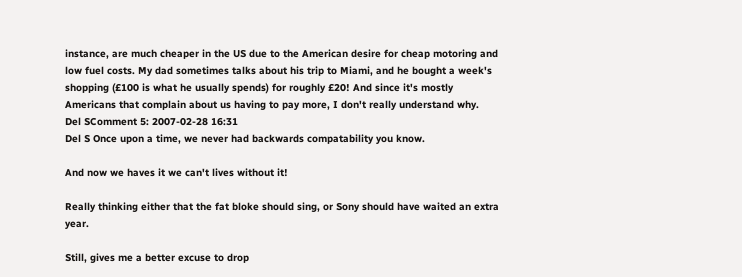instance, are much cheaper in the US due to the American desire for cheap motoring and low fuel costs. My dad sometimes talks about his trip to Miami, and he bought a week's shopping (£100 is what he usually spends) for roughly £20! And since it's mostly Americans that complain about us having to pay more, I don't really understand why.
Del SComment 5: 2007-02-28 16:31
Del S Once upon a time, we never had backwards compatability you know.

And now we haves it we can't lives without it!

Really thinking either that the fat bloke should sing, or Sony should have waited an extra year.

Still, gives me a better excuse to drop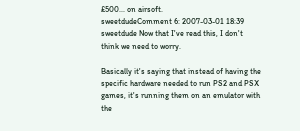£500... on airsoft.
sweetdudeComment 6: 2007-03-01 18:39
sweetdude Now that I've read this, I don't think we need to worry.

Basically it's saying that instead of having the specific hardware needed to run PS2 and PSX games, it's running them on an emulator with the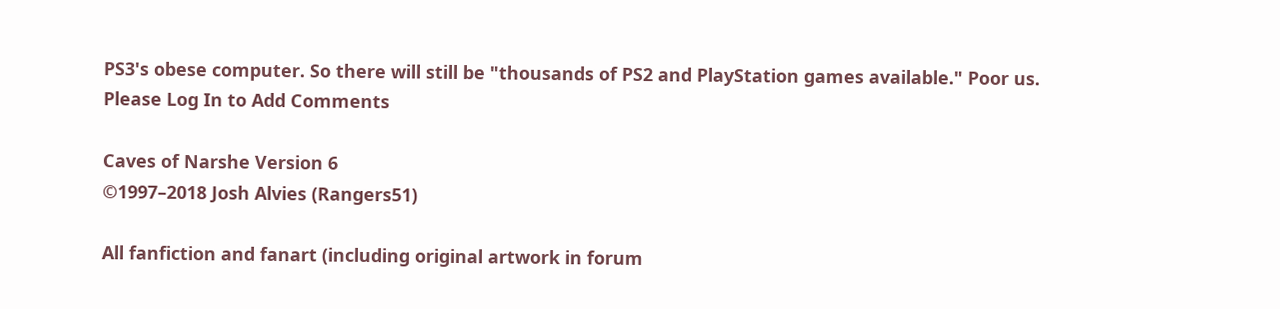PS3's obese computer. So there will still be "thousands of PS2 and PlayStation games available." Poor us.
Please Log In to Add Comments

Caves of Narshe Version 6
©1997–2018 Josh Alvies (Rangers51)

All fanfiction and fanart (including original artwork in forum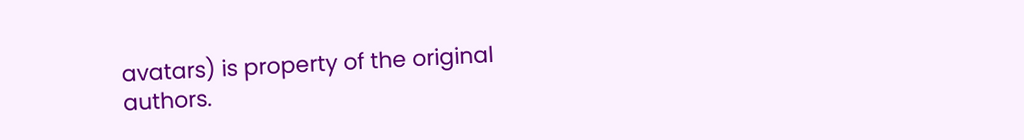avatars) is property of the original authors.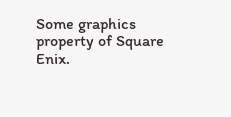Some graphics property of Square Enix.